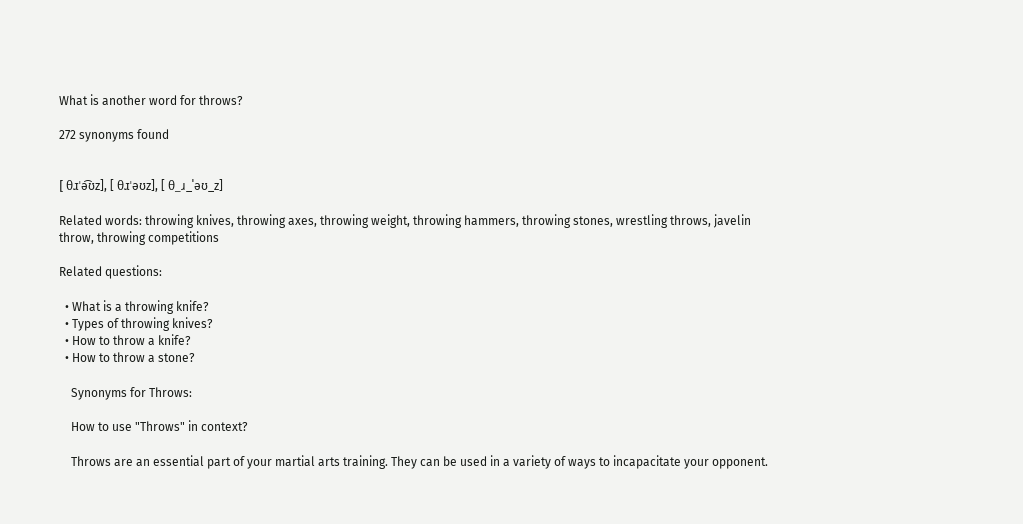What is another word for throws?

272 synonyms found


[ θɹˈə͡ʊz], [ θɹˈəʊz], [ θ_ɹ_ˈəʊ_z]

Related words: throwing knives, throwing axes, throwing weight, throwing hammers, throwing stones, wrestling throws, javelin throw, throwing competitions

Related questions:

  • What is a throwing knife?
  • Types of throwing knives?
  • How to throw a knife?
  • How to throw a stone?

    Synonyms for Throws:

    How to use "Throws" in context?

    Throws are an essential part of your martial arts training. They can be used in a variety of ways to incapacitate your opponent.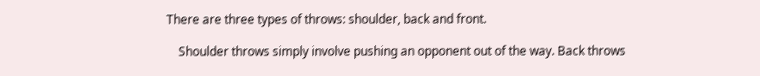There are three types of throws: shoulder, back and front.

    Shoulder throws simply involve pushing an opponent out of the way. Back throws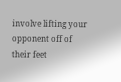involve lifting your opponent off of their feet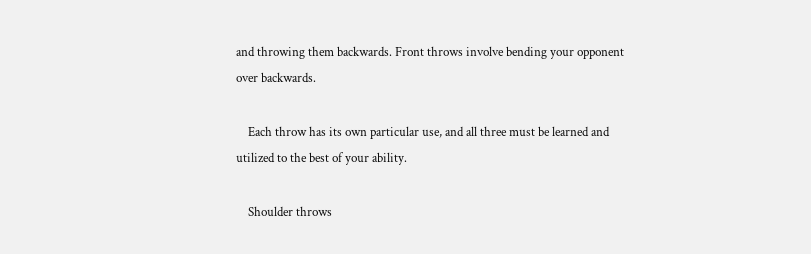and throwing them backwards. Front throws involve bending your opponent over backwards.

    Each throw has its own particular use, and all three must be learned and utilized to the best of your ability.

    Shoulder throws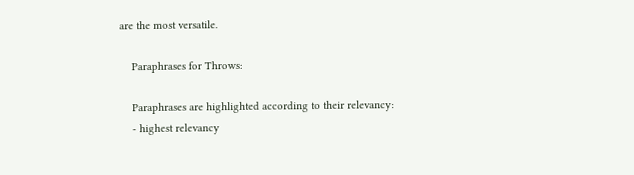are the most versatile.

    Paraphrases for Throws:

    Paraphrases are highlighted according to their relevancy:
    - highest relevancy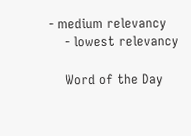- medium relevancy
    - lowest relevancy

    Word of the Day